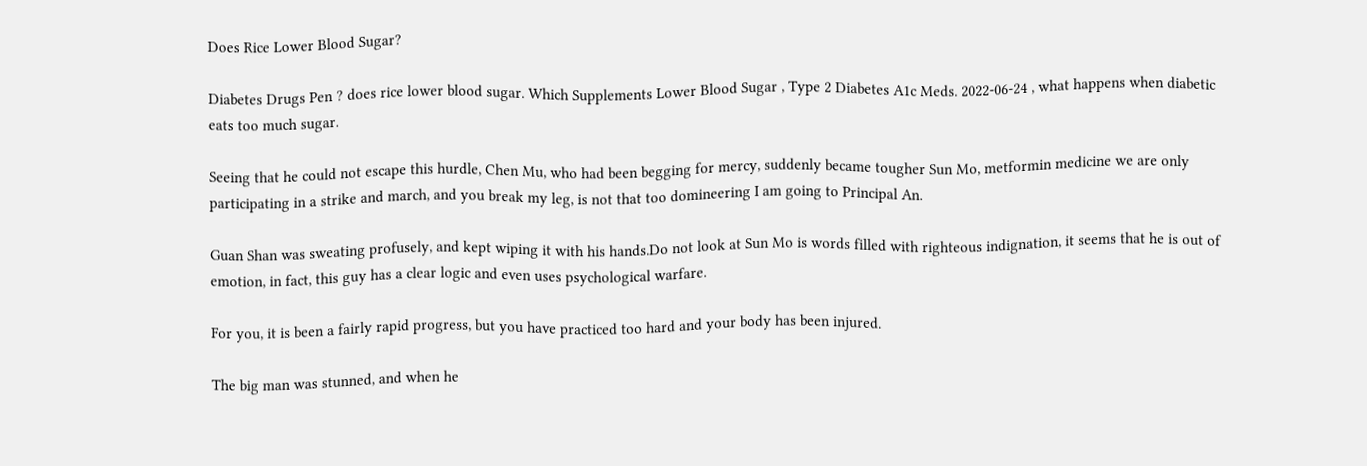Does Rice Lower Blood Sugar?

Diabetes Drugs Pen ? does rice lower blood sugar. Which Supplements Lower Blood Sugar , Type 2 Diabetes A1c Meds. 2022-06-24 , what happens when diabetic eats too much sugar.

Seeing that he could not escape this hurdle, Chen Mu, who had been begging for mercy, suddenly became tougher Sun Mo, metformin medicine we are only participating in a strike and march, and you break my leg, is not that too domineering I am going to Principal An.

Guan Shan was sweating profusely, and kept wiping it with his hands.Do not look at Sun Mo is words filled with righteous indignation, it seems that he is out of emotion, in fact, this guy has a clear logic and even uses psychological warfare.

For you, it is been a fairly rapid progress, but you have practiced too hard and your body has been injured.

The big man was stunned, and when he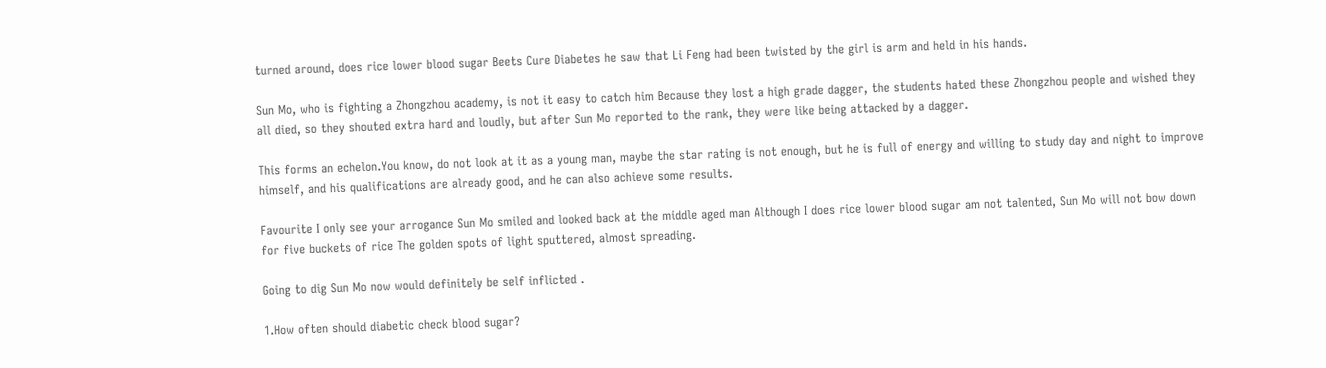turned around, does rice lower blood sugar Beets Cure Diabetes he saw that Li Feng had been twisted by the girl is arm and held in his hands.

Sun Mo, who is fighting a Zhongzhou academy, is not it easy to catch him Because they lost a high grade dagger, the students hated these Zhongzhou people and wished they all died, so they shouted extra hard and loudly, but after Sun Mo reported to the rank, they were like being attacked by a dagger.

This forms an echelon.You know, do not look at it as a young man, maybe the star rating is not enough, but he is full of energy and willing to study day and night to improve himself, and his qualifications are already good, and he can also achieve some results.

Favourite I only see your arrogance Sun Mo smiled and looked back at the middle aged man Although I does rice lower blood sugar am not talented, Sun Mo will not bow down for five buckets of rice The golden spots of light sputtered, almost spreading.

Going to dig Sun Mo now would definitely be self inflicted .

1.How often should diabetic check blood sugar?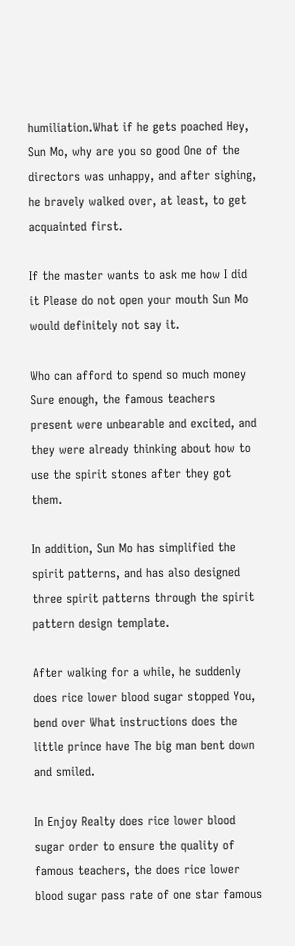humiliation.What if he gets poached Hey, Sun Mo, why are you so good One of the directors was unhappy, and after sighing, he bravely walked over, at least, to get acquainted first.

If the master wants to ask me how I did it Please do not open your mouth Sun Mo would definitely not say it.

Who can afford to spend so much money Sure enough, the famous teachers present were unbearable and excited, and they were already thinking about how to use the spirit stones after they got them.

In addition, Sun Mo has simplified the spirit patterns, and has also designed three spirit patterns through the spirit pattern design template.

After walking for a while, he suddenly does rice lower blood sugar stopped You, bend over What instructions does the little prince have The big man bent down and smiled.

In Enjoy Realty does rice lower blood sugar order to ensure the quality of famous teachers, the does rice lower blood sugar pass rate of one star famous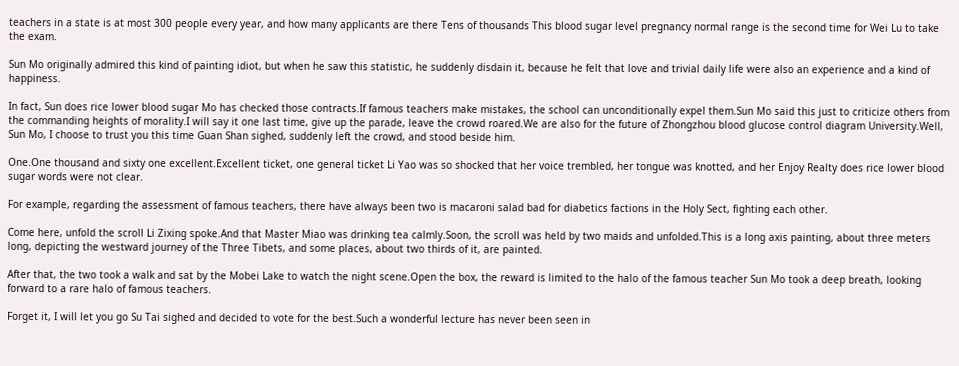teachers in a state is at most 300 people every year, and how many applicants are there Tens of thousands This blood sugar level pregnancy normal range is the second time for Wei Lu to take the exam.

Sun Mo originally admired this kind of painting idiot, but when he saw this statistic, he suddenly disdain it, because he felt that love and trivial daily life were also an experience and a kind of happiness.

In fact, Sun does rice lower blood sugar Mo has checked those contracts.If famous teachers make mistakes, the school can unconditionally expel them.Sun Mo said this just to criticize others from the commanding heights of morality.I will say it one last time, give up the parade, leave the crowd roared.We are also for the future of Zhongzhou blood glucose control diagram University.Well, Sun Mo, I choose to trust you this time Guan Shan sighed, suddenly left the crowd, and stood beside him.

One.One thousand and sixty one excellent.Excellent ticket, one general ticket Li Yao was so shocked that her voice trembled, her tongue was knotted, and her Enjoy Realty does rice lower blood sugar words were not clear.

For example, regarding the assessment of famous teachers, there have always been two is macaroni salad bad for diabetics factions in the Holy Sect, fighting each other.

Come here, unfold the scroll Li Zixing spoke.And that Master Miao was drinking tea calmly.Soon, the scroll was held by two maids and unfolded.This is a long axis painting, about three meters long, depicting the westward journey of the Three Tibets, and some places, about two thirds of it, are painted.

After that, the two took a walk and sat by the Mobei Lake to watch the night scene.Open the box, the reward is limited to the halo of the famous teacher Sun Mo took a deep breath, looking forward to a rare halo of famous teachers.

Forget it, I will let you go Su Tai sighed and decided to vote for the best.Such a wonderful lecture has never been seen in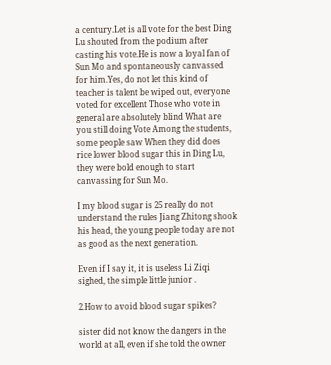a century.Let is all vote for the best Ding Lu shouted from the podium after casting his vote.He is now a loyal fan of Sun Mo and spontaneously canvassed for him.Yes, do not let this kind of teacher is talent be wiped out, everyone voted for excellent Those who vote in general are absolutely blind What are you still doing Vote Among the students, some people saw When they did does rice lower blood sugar this in Ding Lu, they were bold enough to start canvassing for Sun Mo.

I my blood sugar is 25 really do not understand the rules Jiang Zhitong shook his head, the young people today are not as good as the next generation.

Even if I say it, it is useless Li Ziqi sighed, the simple little junior .

2.How to avoid blood sugar spikes?

sister did not know the dangers in the world at all, even if she told the owner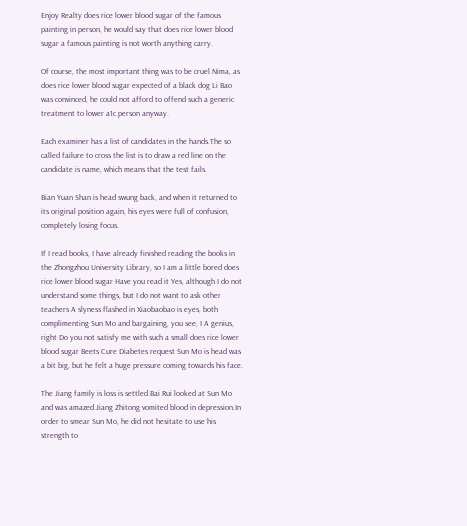Enjoy Realty does rice lower blood sugar of the famous painting in person, he would say that does rice lower blood sugar a famous painting is not worth anything carry.

Of course, the most important thing was to be cruel.Nima, as does rice lower blood sugar expected of a black dog Li Bao was convinced, he could not afford to offend such a generic treatment to lower a1c person anyway.

Each examiner has a list of candidates in the hands.The so called failure to cross the list is to draw a red line on the candidate is name, which means that the test fails.

Bian Yuan Shan is head swung back, and when it returned to its original position again, his eyes were full of confusion, completely losing focus.

If I read books, I have already finished reading the books in the Zhongzhou University Library, so I am a little bored does rice lower blood sugar Have you read it Yes, although I do not understand some things, but I do not want to ask other teachers A slyness flashed in Xiaobaobao is eyes, both complimenting Sun Mo and bargaining, you see, I A genius, right Do you not satisfy me with such a small does rice lower blood sugar Beets Cure Diabetes request Sun Mo is head was a bit big, but he felt a huge pressure coming towards his face.

The Jiang family is loss is settled.Bai Rui looked at Sun Mo and was amazed.Jiang Zhitong vomited blood in depression.In order to smear Sun Mo, he did not hesitate to use his strength to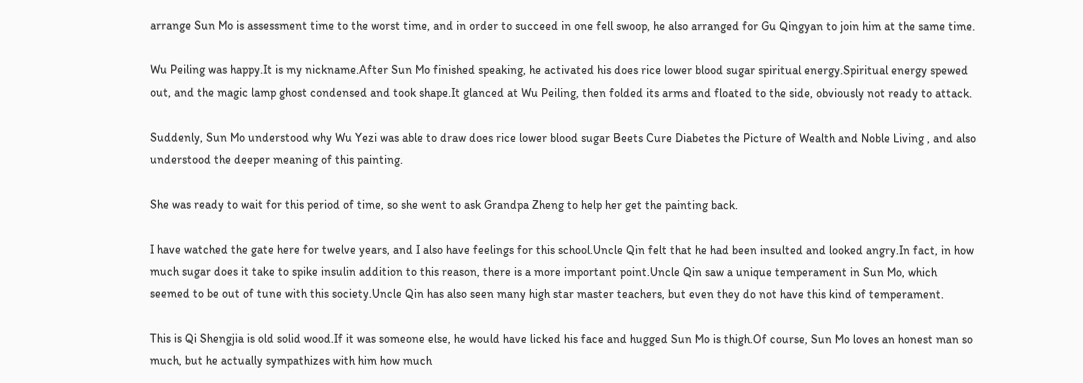arrange Sun Mo is assessment time to the worst time, and in order to succeed in one fell swoop, he also arranged for Gu Qingyan to join him at the same time.

Wu Peiling was happy.It is my nickname.After Sun Mo finished speaking, he activated his does rice lower blood sugar spiritual energy.Spiritual energy spewed out, and the magic lamp ghost condensed and took shape.It glanced at Wu Peiling, then folded its arms and floated to the side, obviously not ready to attack.

Suddenly, Sun Mo understood why Wu Yezi was able to draw does rice lower blood sugar Beets Cure Diabetes the Picture of Wealth and Noble Living , and also understood the deeper meaning of this painting.

She was ready to wait for this period of time, so she went to ask Grandpa Zheng to help her get the painting back.

I have watched the gate here for twelve years, and I also have feelings for this school.Uncle Qin felt that he had been insulted and looked angry.In fact, in how much sugar does it take to spike insulin addition to this reason, there is a more important point.Uncle Qin saw a unique temperament in Sun Mo, which seemed to be out of tune with this society.Uncle Qin has also seen many high star master teachers, but even they do not have this kind of temperament.

This is Qi Shengjia is old solid wood.If it was someone else, he would have licked his face and hugged Sun Mo is thigh.Of course, Sun Mo loves an honest man so much, but he actually sympathizes with him how much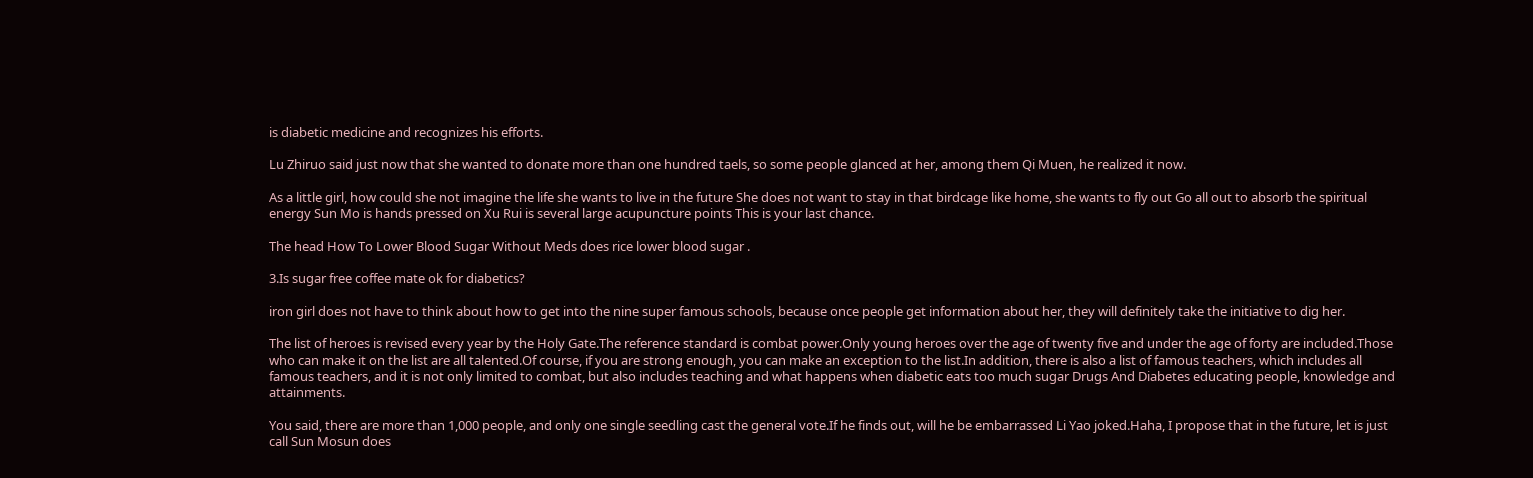is diabetic medicine and recognizes his efforts.

Lu Zhiruo said just now that she wanted to donate more than one hundred taels, so some people glanced at her, among them Qi Muen, he realized it now.

As a little girl, how could she not imagine the life she wants to live in the future She does not want to stay in that birdcage like home, she wants to fly out Go all out to absorb the spiritual energy Sun Mo is hands pressed on Xu Rui is several large acupuncture points This is your last chance.

The head How To Lower Blood Sugar Without Meds does rice lower blood sugar .

3.Is sugar free coffee mate ok for diabetics?

iron girl does not have to think about how to get into the nine super famous schools, because once people get information about her, they will definitely take the initiative to dig her.

The list of heroes is revised every year by the Holy Gate.The reference standard is combat power.Only young heroes over the age of twenty five and under the age of forty are included.Those who can make it on the list are all talented.Of course, if you are strong enough, you can make an exception to the list.In addition, there is also a list of famous teachers, which includes all famous teachers, and it is not only limited to combat, but also includes teaching and what happens when diabetic eats too much sugar Drugs And Diabetes educating people, knowledge and attainments.

You said, there are more than 1,000 people, and only one single seedling cast the general vote.If he finds out, will he be embarrassed Li Yao joked.Haha, I propose that in the future, let is just call Sun Mosun does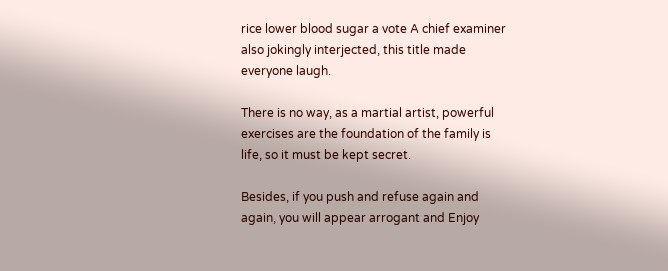rice lower blood sugar a vote A chief examiner also jokingly interjected, this title made everyone laugh.

There is no way, as a martial artist, powerful exercises are the foundation of the family is life, so it must be kept secret.

Besides, if you push and refuse again and again, you will appear arrogant and Enjoy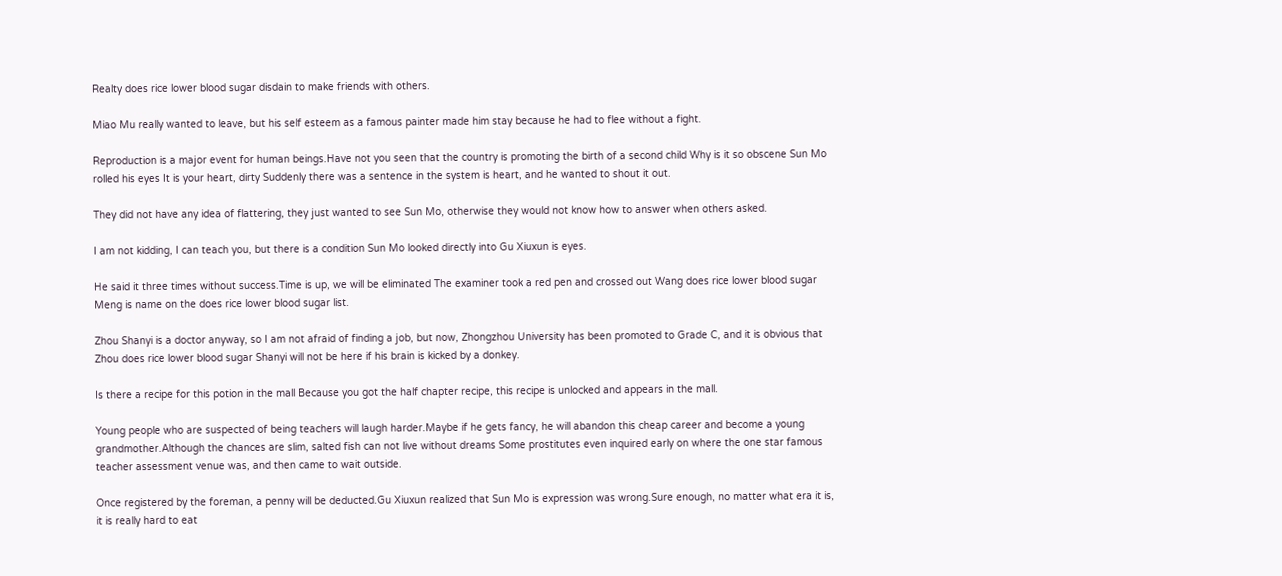Realty does rice lower blood sugar disdain to make friends with others.

Miao Mu really wanted to leave, but his self esteem as a famous painter made him stay because he had to flee without a fight.

Reproduction is a major event for human beings.Have not you seen that the country is promoting the birth of a second child Why is it so obscene Sun Mo rolled his eyes It is your heart, dirty Suddenly there was a sentence in the system is heart, and he wanted to shout it out.

They did not have any idea of flattering, they just wanted to see Sun Mo, otherwise they would not know how to answer when others asked.

I am not kidding, I can teach you, but there is a condition Sun Mo looked directly into Gu Xiuxun is eyes.

He said it three times without success.Time is up, we will be eliminated The examiner took a red pen and crossed out Wang does rice lower blood sugar Meng is name on the does rice lower blood sugar list.

Zhou Shanyi is a doctor anyway, so I am not afraid of finding a job, but now, Zhongzhou University has been promoted to Grade C, and it is obvious that Zhou does rice lower blood sugar Shanyi will not be here if his brain is kicked by a donkey.

Is there a recipe for this potion in the mall Because you got the half chapter recipe, this recipe is unlocked and appears in the mall.

Young people who are suspected of being teachers will laugh harder.Maybe if he gets fancy, he will abandon this cheap career and become a young grandmother.Although the chances are slim, salted fish can not live without dreams Some prostitutes even inquired early on where the one star famous teacher assessment venue was, and then came to wait outside.

Once registered by the foreman, a penny will be deducted.Gu Xiuxun realized that Sun Mo is expression was wrong.Sure enough, no matter what era it is, it is really hard to eat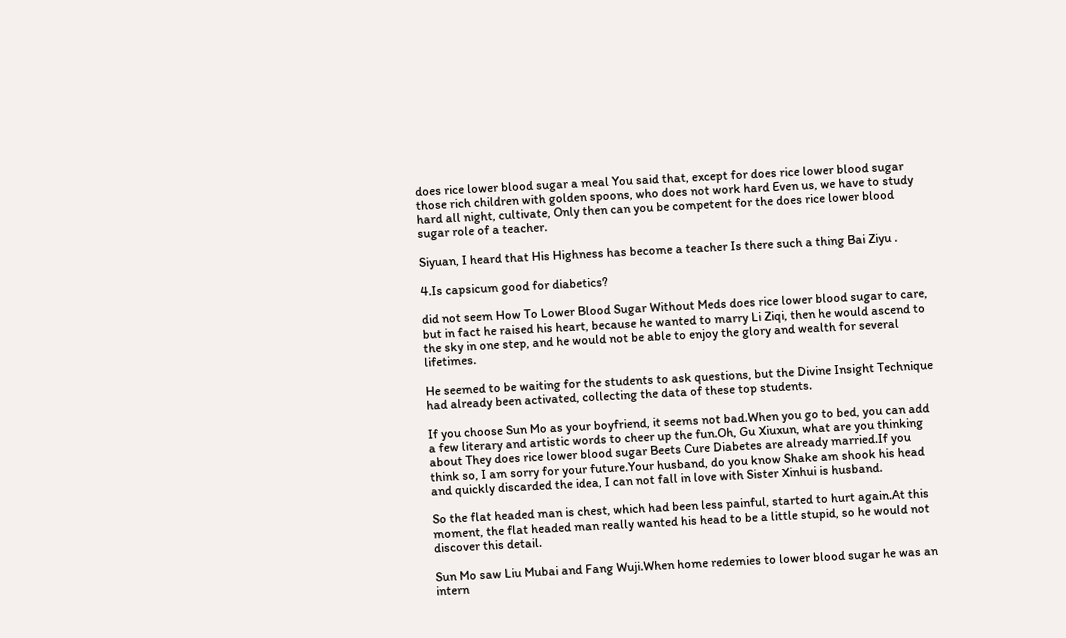does rice lower blood sugar a meal You said that, except for does rice lower blood sugar those rich children with golden spoons, who does not work hard Even us, we have to study hard all night, cultivate, Only then can you be competent for the does rice lower blood sugar role of a teacher.

Siyuan, I heard that His Highness has become a teacher Is there such a thing Bai Ziyu .

4.Is capsicum good for diabetics?

did not seem How To Lower Blood Sugar Without Meds does rice lower blood sugar to care, but in fact he raised his heart, because he wanted to marry Li Ziqi, then he would ascend to the sky in one step, and he would not be able to enjoy the glory and wealth for several lifetimes.

He seemed to be waiting for the students to ask questions, but the Divine Insight Technique had already been activated, collecting the data of these top students.

If you choose Sun Mo as your boyfriend, it seems not bad.When you go to bed, you can add a few literary and artistic words to cheer up the fun.Oh, Gu Xiuxun, what are you thinking about They does rice lower blood sugar Beets Cure Diabetes are already married.If you think so, I am sorry for your future.Your husband, do you know Shake am shook his head and quickly discarded the idea, I can not fall in love with Sister Xinhui is husband.

So the flat headed man is chest, which had been less painful, started to hurt again.At this moment, the flat headed man really wanted his head to be a little stupid, so he would not discover this detail.

Sun Mo saw Liu Mubai and Fang Wuji.When home redemies to lower blood sugar he was an intern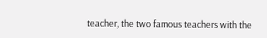teacher, the two famous teachers with the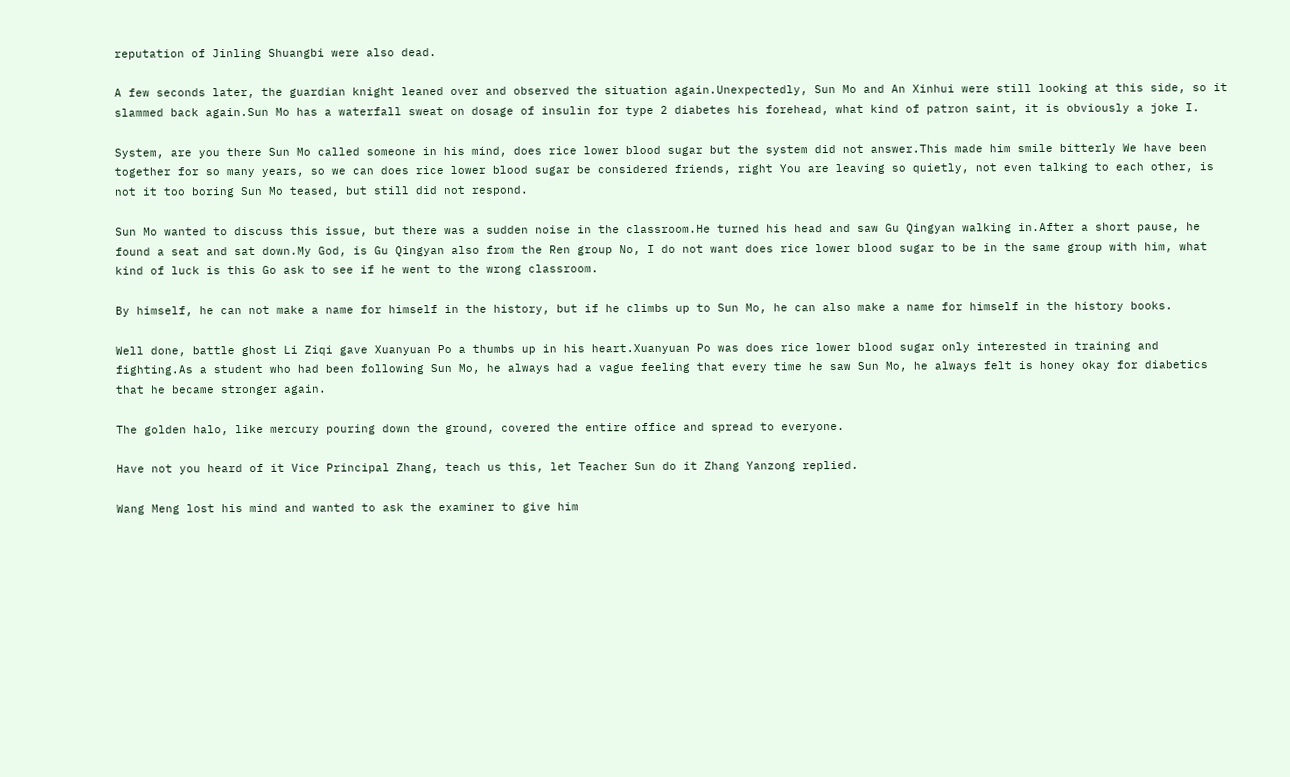reputation of Jinling Shuangbi were also dead.

A few seconds later, the guardian knight leaned over and observed the situation again.Unexpectedly, Sun Mo and An Xinhui were still looking at this side, so it slammed back again.Sun Mo has a waterfall sweat on dosage of insulin for type 2 diabetes his forehead, what kind of patron saint, it is obviously a joke I.

System, are you there Sun Mo called someone in his mind, does rice lower blood sugar but the system did not answer.This made him smile bitterly We have been together for so many years, so we can does rice lower blood sugar be considered friends, right You are leaving so quietly, not even talking to each other, is not it too boring Sun Mo teased, but still did not respond.

Sun Mo wanted to discuss this issue, but there was a sudden noise in the classroom.He turned his head and saw Gu Qingyan walking in.After a short pause, he found a seat and sat down.My God, is Gu Qingyan also from the Ren group No, I do not want does rice lower blood sugar to be in the same group with him, what kind of luck is this Go ask to see if he went to the wrong classroom.

By himself, he can not make a name for himself in the history, but if he climbs up to Sun Mo, he can also make a name for himself in the history books.

Well done, battle ghost Li Ziqi gave Xuanyuan Po a thumbs up in his heart.Xuanyuan Po was does rice lower blood sugar only interested in training and fighting.As a student who had been following Sun Mo, he always had a vague feeling that every time he saw Sun Mo, he always felt is honey okay for diabetics that he became stronger again.

The golden halo, like mercury pouring down the ground, covered the entire office and spread to everyone.

Have not you heard of it Vice Principal Zhang, teach us this, let Teacher Sun do it Zhang Yanzong replied.

Wang Meng lost his mind and wanted to ask the examiner to give him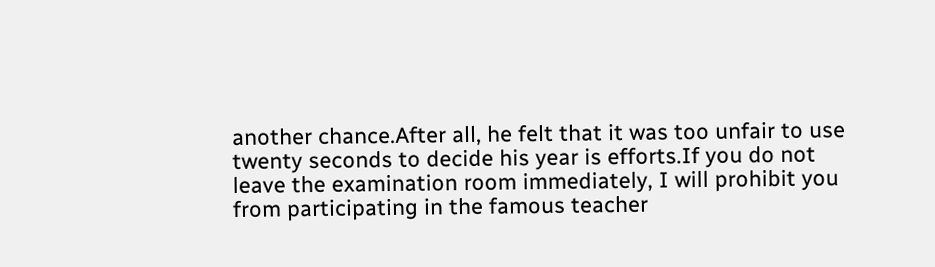another chance.After all, he felt that it was too unfair to use twenty seconds to decide his year is efforts.If you do not leave the examination room immediately, I will prohibit you from participating in the famous teacher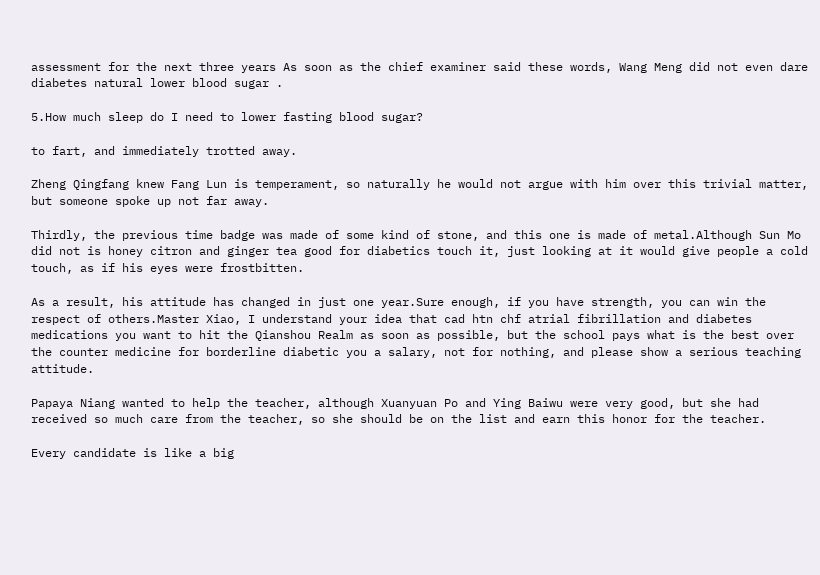assessment for the next three years As soon as the chief examiner said these words, Wang Meng did not even dare diabetes natural lower blood sugar .

5.How much sleep do I need to lower fasting blood sugar?

to fart, and immediately trotted away.

Zheng Qingfang knew Fang Lun is temperament, so naturally he would not argue with him over this trivial matter, but someone spoke up not far away.

Thirdly, the previous time badge was made of some kind of stone, and this one is made of metal.Although Sun Mo did not is honey citron and ginger tea good for diabetics touch it, just looking at it would give people a cold touch, as if his eyes were frostbitten.

As a result, his attitude has changed in just one year.Sure enough, if you have strength, you can win the respect of others.Master Xiao, I understand your idea that cad htn chf atrial fibrillation and diabetes medications you want to hit the Qianshou Realm as soon as possible, but the school pays what is the best over the counter medicine for borderline diabetic you a salary, not for nothing, and please show a serious teaching attitude.

Papaya Niang wanted to help the teacher, although Xuanyuan Po and Ying Baiwu were very good, but she had received so much care from the teacher, so she should be on the list and earn this honor for the teacher.

Every candidate is like a big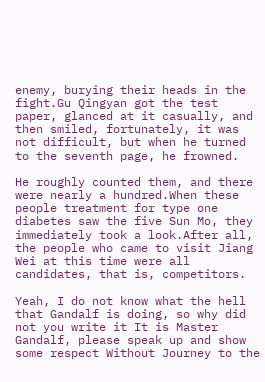enemy, burying their heads in the fight.Gu Qingyan got the test paper, glanced at it casually, and then smiled, fortunately, it was not difficult, but when he turned to the seventh page, he frowned.

He roughly counted them, and there were nearly a hundred.When these people treatment for type one diabetes saw the five Sun Mo, they immediately took a look.After all, the people who came to visit Jiang Wei at this time were all candidates, that is, competitors.

Yeah, I do not know what the hell that Gandalf is doing, so why did not you write it It is Master Gandalf, please speak up and show some respect Without Journey to the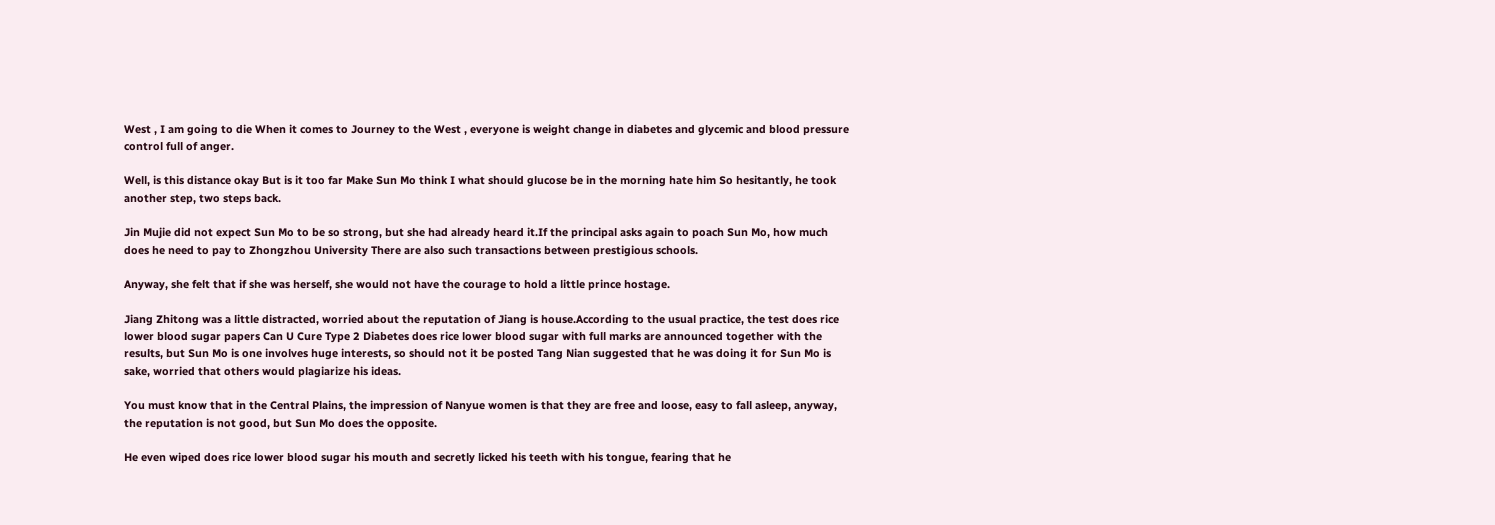West , I am going to die When it comes to Journey to the West , everyone is weight change in diabetes and glycemic and blood pressure control full of anger.

Well, is this distance okay But is it too far Make Sun Mo think I what should glucose be in the morning hate him So hesitantly, he took another step, two steps back.

Jin Mujie did not expect Sun Mo to be so strong, but she had already heard it.If the principal asks again to poach Sun Mo, how much does he need to pay to Zhongzhou University There are also such transactions between prestigious schools.

Anyway, she felt that if she was herself, she would not have the courage to hold a little prince hostage.

Jiang Zhitong was a little distracted, worried about the reputation of Jiang is house.According to the usual practice, the test does rice lower blood sugar papers Can U Cure Type 2 Diabetes does rice lower blood sugar with full marks are announced together with the results, but Sun Mo is one involves huge interests, so should not it be posted Tang Nian suggested that he was doing it for Sun Mo is sake, worried that others would plagiarize his ideas.

You must know that in the Central Plains, the impression of Nanyue women is that they are free and loose, easy to fall asleep, anyway, the reputation is not good, but Sun Mo does the opposite.

He even wiped does rice lower blood sugar his mouth and secretly licked his teeth with his tongue, fearing that he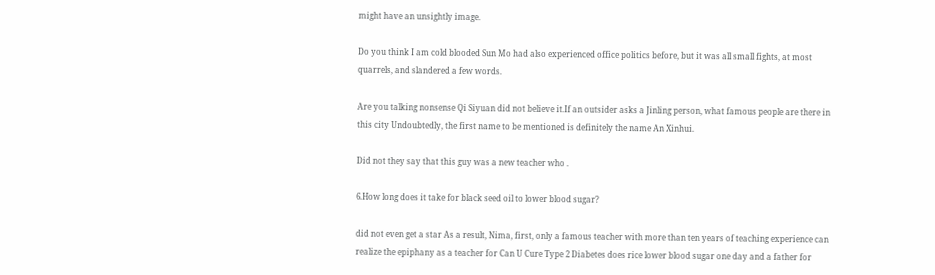might have an unsightly image.

Do you think I am cold blooded Sun Mo had also experienced office politics before, but it was all small fights, at most quarrels, and slandered a few words.

Are you talking nonsense Qi Siyuan did not believe it.If an outsider asks a Jinling person, what famous people are there in this city Undoubtedly, the first name to be mentioned is definitely the name An Xinhui.

Did not they say that this guy was a new teacher who .

6.How long does it take for black seed oil to lower blood sugar?

did not even get a star As a result, Nima, first, only a famous teacher with more than ten years of teaching experience can realize the epiphany as a teacher for Can U Cure Type 2 Diabetes does rice lower blood sugar one day and a father for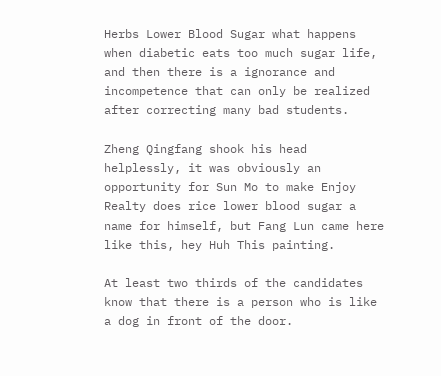Herbs Lower Blood Sugar what happens when diabetic eats too much sugar life, and then there is a ignorance and incompetence that can only be realized after correcting many bad students.

Zheng Qingfang shook his head helplessly, it was obviously an opportunity for Sun Mo to make Enjoy Realty does rice lower blood sugar a name for himself, but Fang Lun came here like this, hey Huh This painting.

At least two thirds of the candidates know that there is a person who is like a dog in front of the door.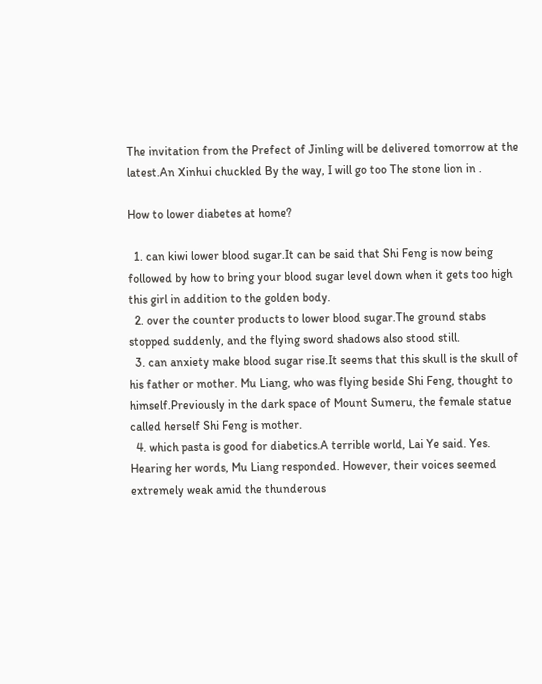The invitation from the Prefect of Jinling will be delivered tomorrow at the latest.An Xinhui chuckled By the way, I will go too The stone lion in .

How to lower diabetes at home?

  1. can kiwi lower blood sugar.It can be said that Shi Feng is now being followed by how to bring your blood sugar level down when it gets too high this girl in addition to the golden body.
  2. over the counter products to lower blood sugar.The ground stabs stopped suddenly, and the flying sword shadows also stood still.
  3. can anxiety make blood sugar rise.It seems that this skull is the skull of his father or mother. Mu Liang, who was flying beside Shi Feng, thought to himself.Previously in the dark space of Mount Sumeru, the female statue called herself Shi Feng is mother.
  4. which pasta is good for diabetics.A terrible world, Lai Ye said. Yes. Hearing her words, Mu Liang responded. However, their voices seemed extremely weak amid the thunderous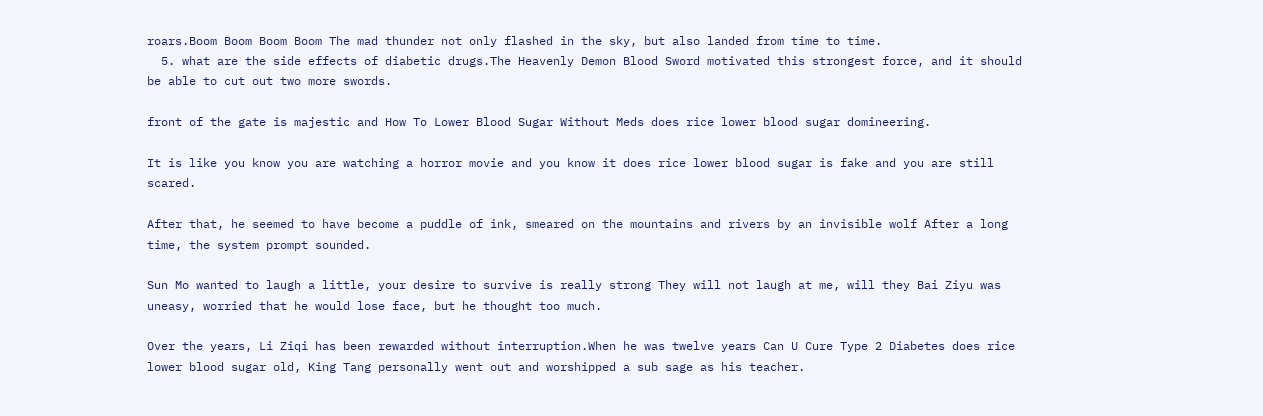roars.Boom Boom Boom Boom The mad thunder not only flashed in the sky, but also landed from time to time.
  5. what are the side effects of diabetic drugs.The Heavenly Demon Blood Sword motivated this strongest force, and it should be able to cut out two more swords.

front of the gate is majestic and How To Lower Blood Sugar Without Meds does rice lower blood sugar domineering.

It is like you know you are watching a horror movie and you know it does rice lower blood sugar is fake and you are still scared.

After that, he seemed to have become a puddle of ink, smeared on the mountains and rivers by an invisible wolf After a long time, the system prompt sounded.

Sun Mo wanted to laugh a little, your desire to survive is really strong They will not laugh at me, will they Bai Ziyu was uneasy, worried that he would lose face, but he thought too much.

Over the years, Li Ziqi has been rewarded without interruption.When he was twelve years Can U Cure Type 2 Diabetes does rice lower blood sugar old, King Tang personally went out and worshipped a sub sage as his teacher.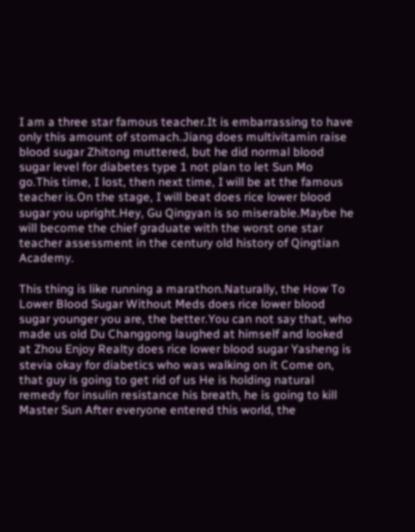I am a three star famous teacher.It is embarrassing to have only this amount of stomach.Jiang does multivitamin raise blood sugar Zhitong muttered, but he did normal blood sugar level for diabetes type 1 not plan to let Sun Mo go.This time, I lost, then next time, I will be at the famous teacher is.On the stage, I will beat does rice lower blood sugar you upright.Hey, Gu Qingyan is so miserable.Maybe he will become the chief graduate with the worst one star teacher assessment in the century old history of Qingtian Academy.

This thing is like running a marathon.Naturally, the How To Lower Blood Sugar Without Meds does rice lower blood sugar younger you are, the better.You can not say that, who made us old Du Changgong laughed at himself and looked at Zhou Enjoy Realty does rice lower blood sugar Yasheng is stevia okay for diabetics who was walking on it Come on, that guy is going to get rid of us He is holding natural remedy for insulin resistance his breath, he is going to kill Master Sun After everyone entered this world, the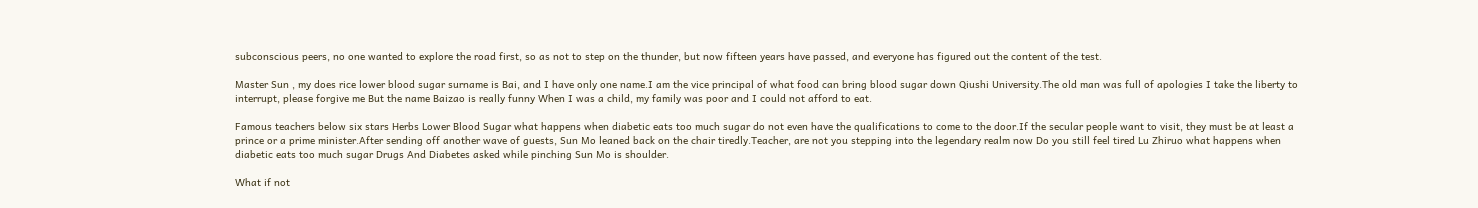subconscious peers, no one wanted to explore the road first, so as not to step on the thunder, but now fifteen years have passed, and everyone has figured out the content of the test.

Master Sun , my does rice lower blood sugar surname is Bai, and I have only one name.I am the vice principal of what food can bring blood sugar down Qiushi University.The old man was full of apologies I take the liberty to interrupt, please forgive me But the name Baizao is really funny When I was a child, my family was poor and I could not afford to eat.

Famous teachers below six stars Herbs Lower Blood Sugar what happens when diabetic eats too much sugar do not even have the qualifications to come to the door.If the secular people want to visit, they must be at least a prince or a prime minister.After sending off another wave of guests, Sun Mo leaned back on the chair tiredly.Teacher, are not you stepping into the legendary realm now Do you still feel tired Lu Zhiruo what happens when diabetic eats too much sugar Drugs And Diabetes asked while pinching Sun Mo is shoulder.

What if not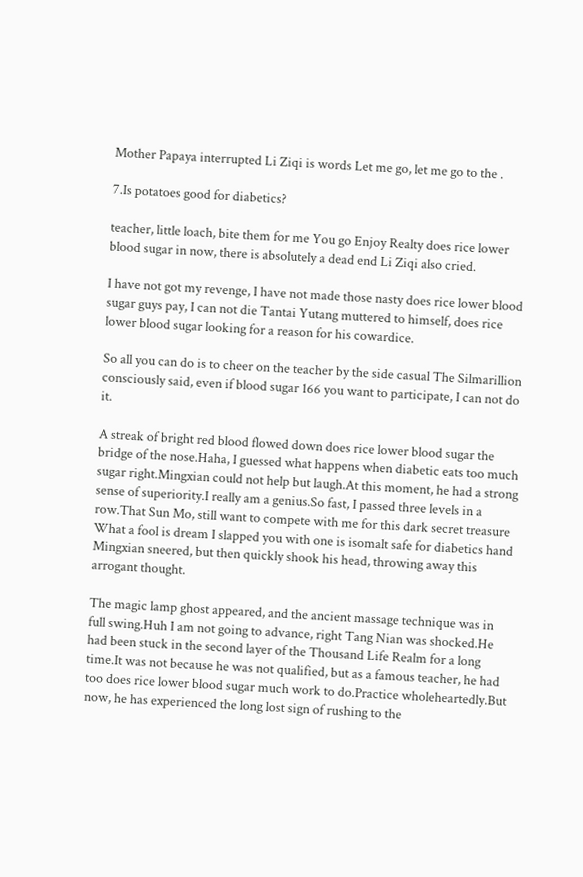Mother Papaya interrupted Li Ziqi is words Let me go, let me go to the .

7.Is potatoes good for diabetics?

teacher, little loach, bite them for me You go Enjoy Realty does rice lower blood sugar in now, there is absolutely a dead end Li Ziqi also cried.

I have not got my revenge, I have not made those nasty does rice lower blood sugar guys pay, I can not die Tantai Yutang muttered to himself, does rice lower blood sugar looking for a reason for his cowardice.

So all you can do is to cheer on the teacher by the side casual The Silmarillion consciously said, even if blood sugar 166 you want to participate, I can not do it.

A streak of bright red blood flowed down does rice lower blood sugar the bridge of the nose.Haha, I guessed what happens when diabetic eats too much sugar right.Mingxian could not help but laugh.At this moment, he had a strong sense of superiority.I really am a genius.So fast, I passed three levels in a row.That Sun Mo, still want to compete with me for this dark secret treasure What a fool is dream I slapped you with one is isomalt safe for diabetics hand Mingxian sneered, but then quickly shook his head, throwing away this arrogant thought.

The magic lamp ghost appeared, and the ancient massage technique was in full swing.Huh I am not going to advance, right Tang Nian was shocked.He had been stuck in the second layer of the Thousand Life Realm for a long time.It was not because he was not qualified, but as a famous teacher, he had too does rice lower blood sugar much work to do.Practice wholeheartedly.But now, he has experienced the long lost sign of rushing to the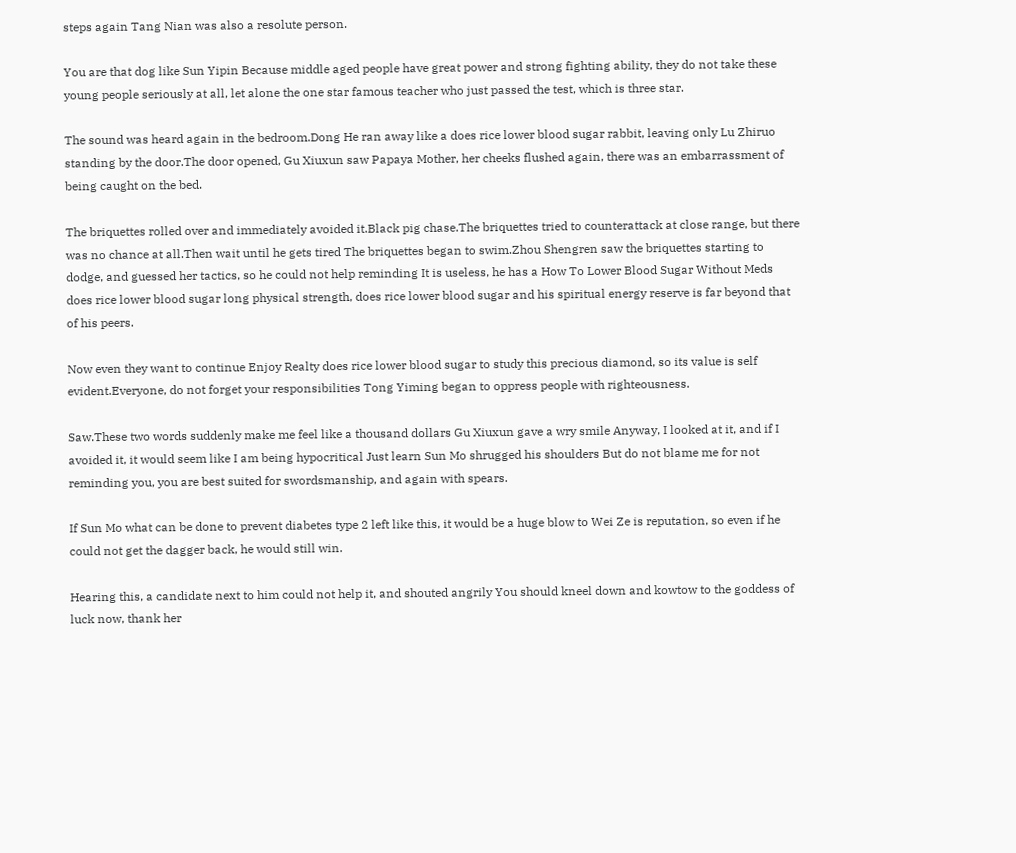steps again Tang Nian was also a resolute person.

You are that dog like Sun Yipin Because middle aged people have great power and strong fighting ability, they do not take these young people seriously at all, let alone the one star famous teacher who just passed the test, which is three star.

The sound was heard again in the bedroom.Dong He ran away like a does rice lower blood sugar rabbit, leaving only Lu Zhiruo standing by the door.The door opened, Gu Xiuxun saw Papaya Mother, her cheeks flushed again, there was an embarrassment of being caught on the bed.

The briquettes rolled over and immediately avoided it.Black pig chase.The briquettes tried to counterattack at close range, but there was no chance at all.Then wait until he gets tired The briquettes began to swim.Zhou Shengren saw the briquettes starting to dodge, and guessed her tactics, so he could not help reminding It is useless, he has a How To Lower Blood Sugar Without Meds does rice lower blood sugar long physical strength, does rice lower blood sugar and his spiritual energy reserve is far beyond that of his peers.

Now even they want to continue Enjoy Realty does rice lower blood sugar to study this precious diamond, so its value is self evident.Everyone, do not forget your responsibilities Tong Yiming began to oppress people with righteousness.

Saw.These two words suddenly make me feel like a thousand dollars Gu Xiuxun gave a wry smile Anyway, I looked at it, and if I avoided it, it would seem like I am being hypocritical Just learn Sun Mo shrugged his shoulders But do not blame me for not reminding you, you are best suited for swordsmanship, and again with spears.

If Sun Mo what can be done to prevent diabetes type 2 left like this, it would be a huge blow to Wei Ze is reputation, so even if he could not get the dagger back, he would still win.

Hearing this, a candidate next to him could not help it, and shouted angrily You should kneel down and kowtow to the goddess of luck now, thank her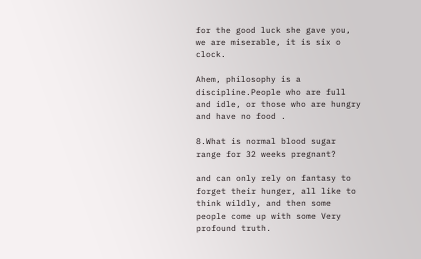for the good luck she gave you, we are miserable, it is six o clock.

Ahem, philosophy is a discipline.People who are full and idle, or those who are hungry and have no food .

8.What is normal blood sugar range for 32 weeks pregnant?

and can only rely on fantasy to forget their hunger, all like to think wildly, and then some people come up with some Very profound truth.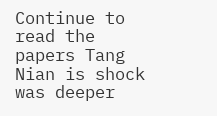Continue to read the papers Tang Nian is shock was deeper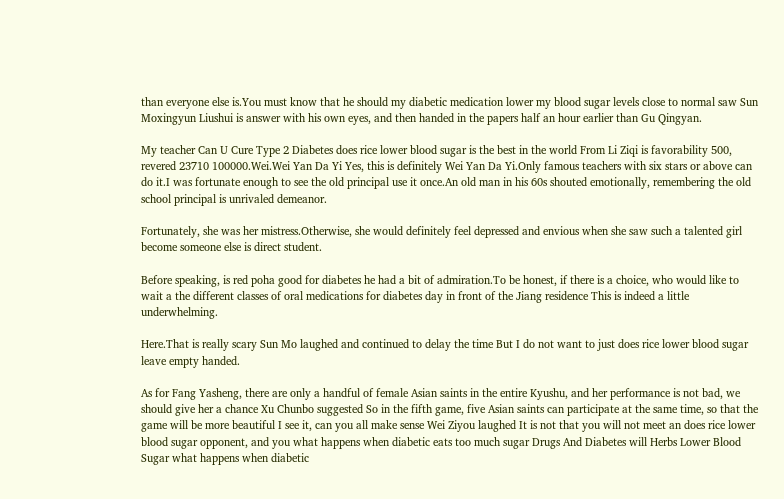than everyone else is.You must know that he should my diabetic medication lower my blood sugar levels close to normal saw Sun Moxingyun Liushui is answer with his own eyes, and then handed in the papers half an hour earlier than Gu Qingyan.

My teacher Can U Cure Type 2 Diabetes does rice lower blood sugar is the best in the world From Li Ziqi is favorability 500, revered 23710 100000.Wei.Wei Yan Da Yi Yes, this is definitely Wei Yan Da Yi.Only famous teachers with six stars or above can do it.I was fortunate enough to see the old principal use it once.An old man in his 60s shouted emotionally, remembering the old school principal is unrivaled demeanor.

Fortunately, she was her mistress.Otherwise, she would definitely feel depressed and envious when she saw such a talented girl become someone else is direct student.

Before speaking, is red poha good for diabetes he had a bit of admiration.To be honest, if there is a choice, who would like to wait a the different classes of oral medications for diabetes day in front of the Jiang residence This is indeed a little underwhelming.

Here.That is really scary Sun Mo laughed and continued to delay the time But I do not want to just does rice lower blood sugar leave empty handed.

As for Fang Yasheng, there are only a handful of female Asian saints in the entire Kyushu, and her performance is not bad, we should give her a chance Xu Chunbo suggested So in the fifth game, five Asian saints can participate at the same time, so that the game will be more beautiful I see it, can you all make sense Wei Ziyou laughed It is not that you will not meet an does rice lower blood sugar opponent, and you what happens when diabetic eats too much sugar Drugs And Diabetes will Herbs Lower Blood Sugar what happens when diabetic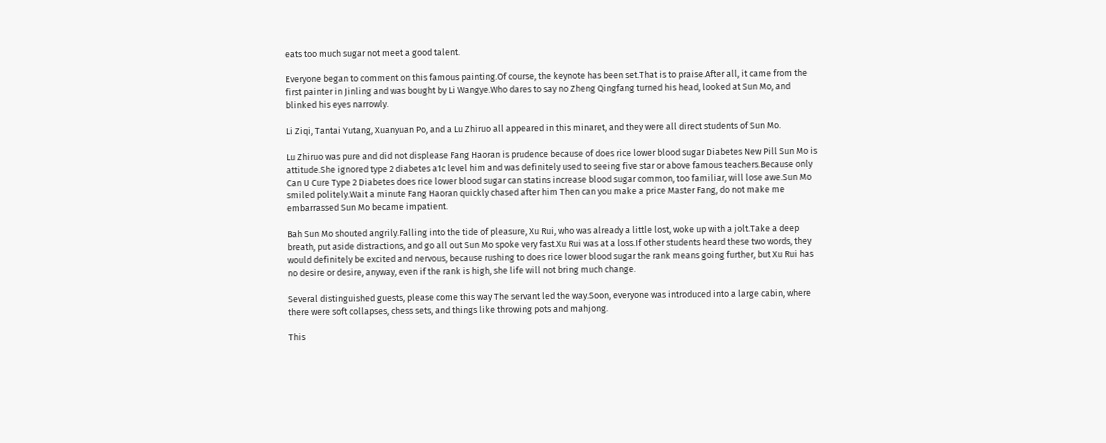eats too much sugar not meet a good talent.

Everyone began to comment on this famous painting.Of course, the keynote has been set.That is to praise.After all, it came from the first painter in Jinling and was bought by Li Wangye.Who dares to say no Zheng Qingfang turned his head, looked at Sun Mo, and blinked his eyes narrowly.

Li Ziqi, Tantai Yutang, Xuanyuan Po, and a Lu Zhiruo all appeared in this minaret, and they were all direct students of Sun Mo.

Lu Zhiruo was pure and did not displease Fang Haoran is prudence because of does rice lower blood sugar Diabetes New Pill Sun Mo is attitude.She ignored type 2 diabetes a1c level him and was definitely used to seeing five star or above famous teachers.Because only Can U Cure Type 2 Diabetes does rice lower blood sugar can statins increase blood sugar common, too familiar, will lose awe.Sun Mo smiled politely.Wait a minute Fang Haoran quickly chased after him Then can you make a price Master Fang, do not make me embarrassed Sun Mo became impatient.

Bah Sun Mo shouted angrily.Falling into the tide of pleasure, Xu Rui, who was already a little lost, woke up with a jolt.Take a deep breath, put aside distractions, and go all out Sun Mo spoke very fast.Xu Rui was at a loss.If other students heard these two words, they would definitely be excited and nervous, because rushing to does rice lower blood sugar the rank means going further, but Xu Rui has no desire or desire, anyway, even if the rank is high, she life will not bring much change.

Several distinguished guests, please come this way The servant led the way.Soon, everyone was introduced into a large cabin, where there were soft collapses, chess sets, and things like throwing pots and mahjong.

This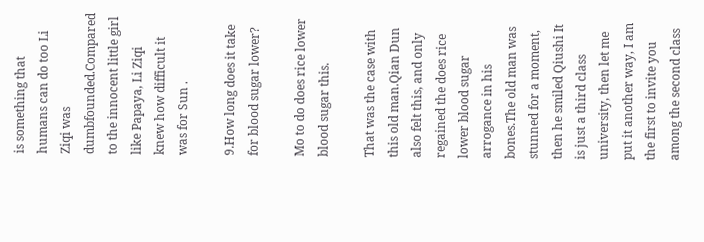is something that humans can do too Li Ziqi was dumbfounded.Compared to the innocent little girl like Papaya, Li Ziqi knew how difficult it was for Sun .

9.How long does it take for blood sugar lower?

Mo to do does rice lower blood sugar this.

That was the case with this old man.Qian Dun also felt this, and only regained the does rice lower blood sugar arrogance in his bones.The old man was stunned for a moment, then he smiled Qiushi It is just a third class university, then let me put it another way, I am the first to invite you among the second class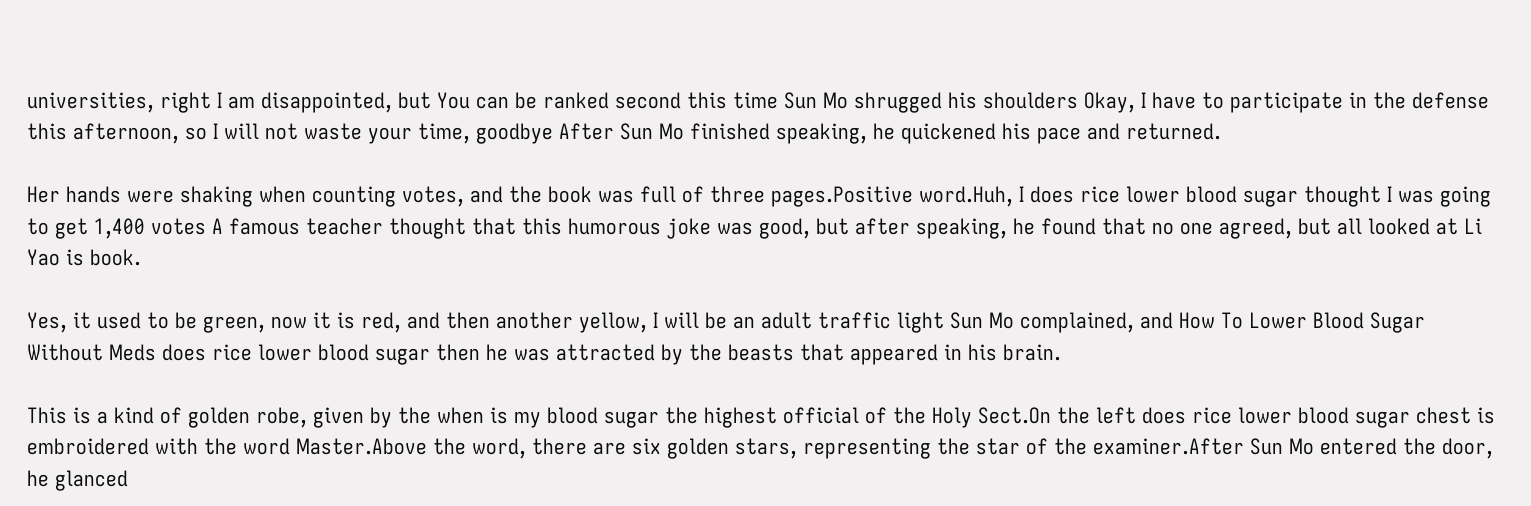universities, right I am disappointed, but You can be ranked second this time Sun Mo shrugged his shoulders Okay, I have to participate in the defense this afternoon, so I will not waste your time, goodbye After Sun Mo finished speaking, he quickened his pace and returned.

Her hands were shaking when counting votes, and the book was full of three pages.Positive word.Huh, I does rice lower blood sugar thought I was going to get 1,400 votes A famous teacher thought that this humorous joke was good, but after speaking, he found that no one agreed, but all looked at Li Yao is book.

Yes, it used to be green, now it is red, and then another yellow, I will be an adult traffic light Sun Mo complained, and How To Lower Blood Sugar Without Meds does rice lower blood sugar then he was attracted by the beasts that appeared in his brain.

This is a kind of golden robe, given by the when is my blood sugar the highest official of the Holy Sect.On the left does rice lower blood sugar chest is embroidered with the word Master.Above the word, there are six golden stars, representing the star of the examiner.After Sun Mo entered the door, he glanced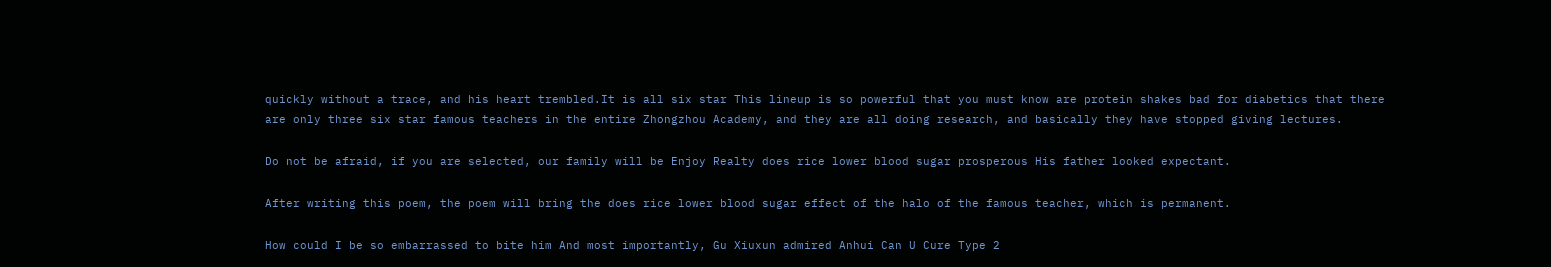quickly without a trace, and his heart trembled.It is all six star This lineup is so powerful that you must know are protein shakes bad for diabetics that there are only three six star famous teachers in the entire Zhongzhou Academy, and they are all doing research, and basically they have stopped giving lectures.

Do not be afraid, if you are selected, our family will be Enjoy Realty does rice lower blood sugar prosperous His father looked expectant.

After writing this poem, the poem will bring the does rice lower blood sugar effect of the halo of the famous teacher, which is permanent.

How could I be so embarrassed to bite him And most importantly, Gu Xiuxun admired Anhui Can U Cure Type 2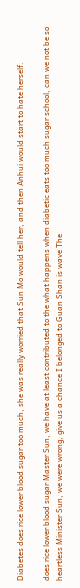Diabetes does rice lower blood sugar too much, she was really worried that Sun Mo would tell her, and then Anhui would start to hate herself.

does rice lower blood sugar Master Sun, we have at least contributed to the what happens when diabetic eats too much sugar school, can we not be so heartless Minister Sun, we were wrong, give us a chance I belonged to Guan Shan is wave The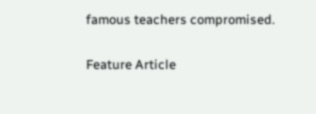famous teachers compromised.

Feature Article